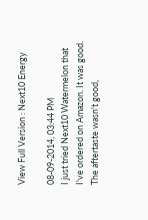View Full Version : Next10 Energy

08-09-2014, 03:44 PM
I just tried Next10 Watermelon that I've ordered on Amazon. It was good. The aftertaste wasn't good,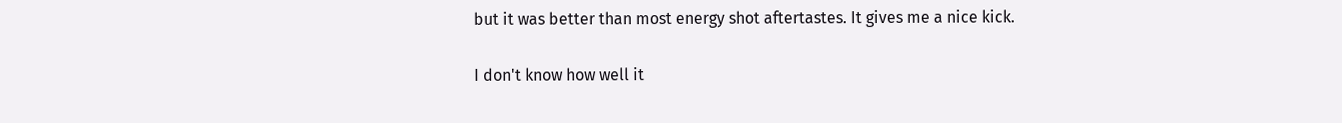but it was better than most energy shot aftertastes. It gives me a nice kick.

I don't know how well it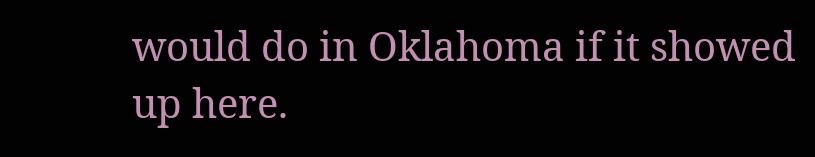would do in Oklahoma if it showed up here.